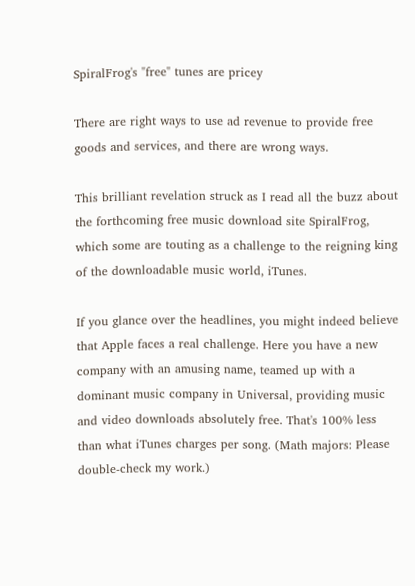SpiralFrog's "free" tunes are pricey

There are right ways to use ad revenue to provide free goods and services, and there are wrong ways.

This brilliant revelation struck as I read all the buzz about the forthcoming free music download site SpiralFrog, which some are touting as a challenge to the reigning king of the downloadable music world, iTunes.

If you glance over the headlines, you might indeed believe that Apple faces a real challenge. Here you have a new company with an amusing name, teamed up with a dominant music company in Universal, providing music and video downloads absolutely free. That's 100% less than what iTunes charges per song. (Math majors: Please double-check my work.)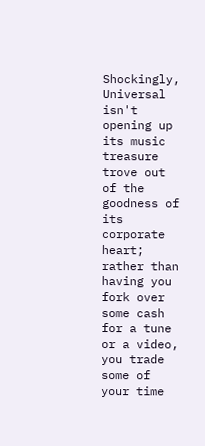Shockingly, Universal isn't opening up its music treasure trove out of the goodness of its corporate heart; rather than having you fork over some cash for a tune or a video, you trade some of your time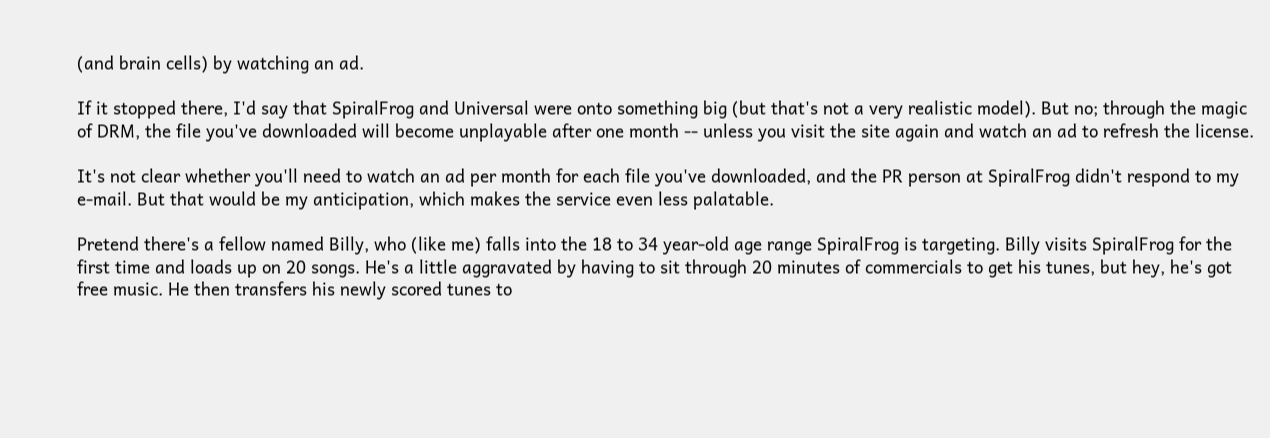(and brain cells) by watching an ad.

If it stopped there, I'd say that SpiralFrog and Universal were onto something big (but that's not a very realistic model). But no; through the magic of DRM, the file you've downloaded will become unplayable after one month -- unless you visit the site again and watch an ad to refresh the license.

It's not clear whether you'll need to watch an ad per month for each file you've downloaded, and the PR person at SpiralFrog didn't respond to my e-mail. But that would be my anticipation, which makes the service even less palatable.

Pretend there's a fellow named Billy, who (like me) falls into the 18 to 34 year-old age range SpiralFrog is targeting. Billy visits SpiralFrog for the first time and loads up on 20 songs. He's a little aggravated by having to sit through 20 minutes of commercials to get his tunes, but hey, he's got free music. He then transfers his newly scored tunes to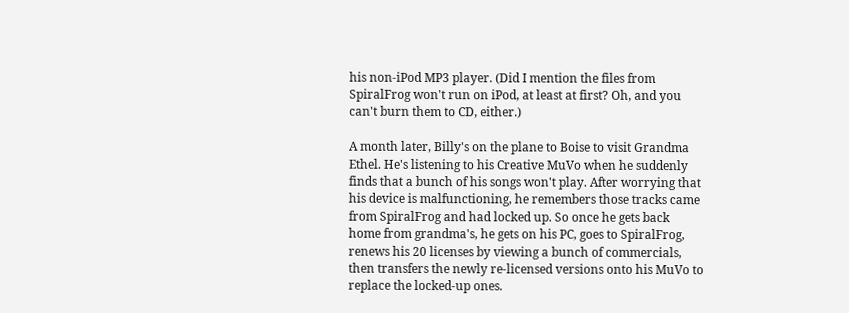his non-iPod MP3 player. (Did I mention the files from SpiralFrog won't run on iPod, at least at first? Oh, and you can't burn them to CD, either.)

A month later, Billy's on the plane to Boise to visit Grandma Ethel. He's listening to his Creative MuVo when he suddenly finds that a bunch of his songs won't play. After worrying that his device is malfunctioning, he remembers those tracks came from SpiralFrog and had locked up. So once he gets back home from grandma's, he gets on his PC, goes to SpiralFrog, renews his 20 licenses by viewing a bunch of commercials, then transfers the newly re-licensed versions onto his MuVo to replace the locked-up ones.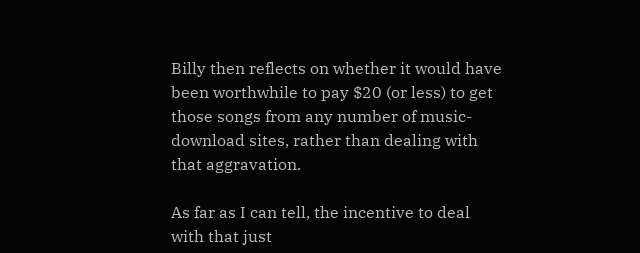Billy then reflects on whether it would have been worthwhile to pay $20 (or less) to get those songs from any number of music-download sites, rather than dealing with that aggravation.

As far as I can tell, the incentive to deal with that just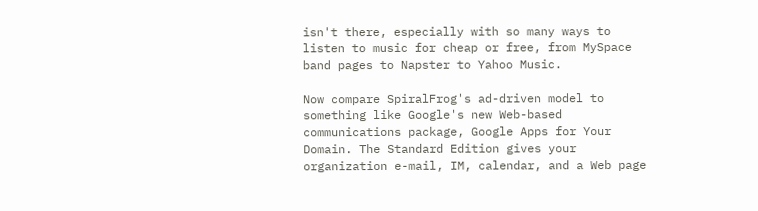isn't there, especially with so many ways to listen to music for cheap or free, from MySpace band pages to Napster to Yahoo Music.

Now compare SpiralFrog's ad-driven model to something like Google's new Web-based communications package, Google Apps for Your Domain. The Standard Edition gives your organization e-mail, IM, calendar, and a Web page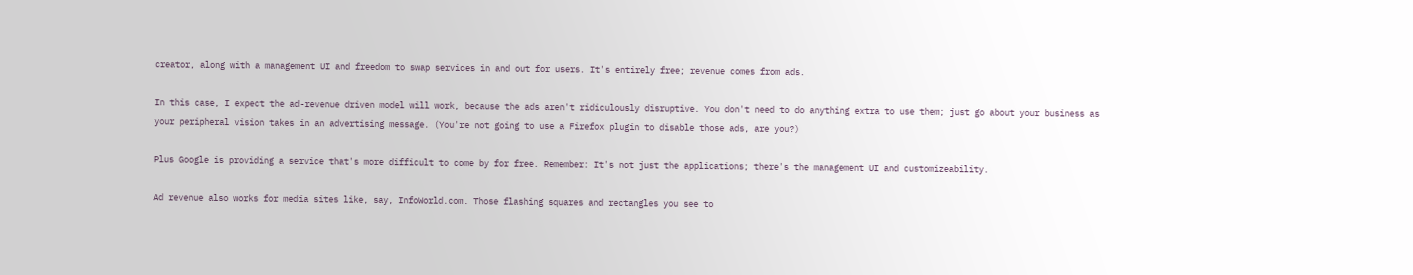creator, along with a management UI and freedom to swap services in and out for users. It's entirely free; revenue comes from ads.

In this case, I expect the ad-revenue driven model will work, because the ads aren't ridiculously disruptive. You don't need to do anything extra to use them; just go about your business as your peripheral vision takes in an advertising message. (You're not going to use a Firefox plugin to disable those ads, are you?)

Plus Google is providing a service that's more difficult to come by for free. Remember: It's not just the applications; there's the management UI and customizeability.

Ad revenue also works for media sites like, say, InfoWorld.com. Those flashing squares and rectangles you see to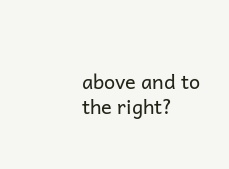above and to the right?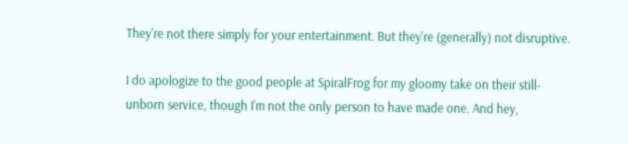They're not there simply for your entertainment. But they're (generally) not disruptive.

I do apologize to the good people at SpiralFrog for my gloomy take on their still-unborn service, though I'm not the only person to have made one. And hey,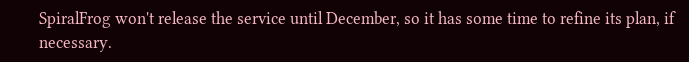SpiralFrog won't release the service until December, so it has some time to refine its plan, if necessary.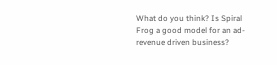What do you think? Is Spiral Frog a good model for an ad-revenue driven business?